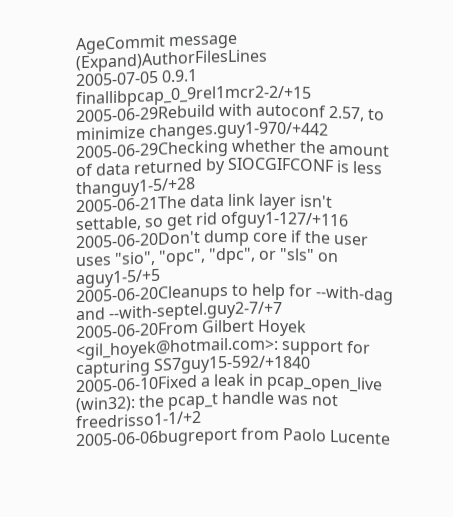AgeCommit message (Expand)AuthorFilesLines
2005-07-05 0.9.1 finallibpcap_0_9rel1mcr2-2/+15
2005-06-29Rebuild with autoconf 2.57, to minimize changes.guy1-970/+442
2005-06-29Checking whether the amount of data returned by SIOCGIFCONF is less thanguy1-5/+28
2005-06-21The data link layer isn't settable, so get rid ofguy1-127/+116
2005-06-20Don't dump core if the user uses "sio", "opc", "dpc", or "sls" on aguy1-5/+5
2005-06-20Cleanups to help for --with-dag and --with-septel.guy2-7/+7
2005-06-20From Gilbert Hoyek <gil_hoyek@hotmail.com>: support for capturing SS7guy15-592/+1840
2005-06-10Fixed a leak in pcap_open_live (win32): the pcap_t handle was not freedrisso1-1/+2
2005-06-06bugreport from Paolo Lucente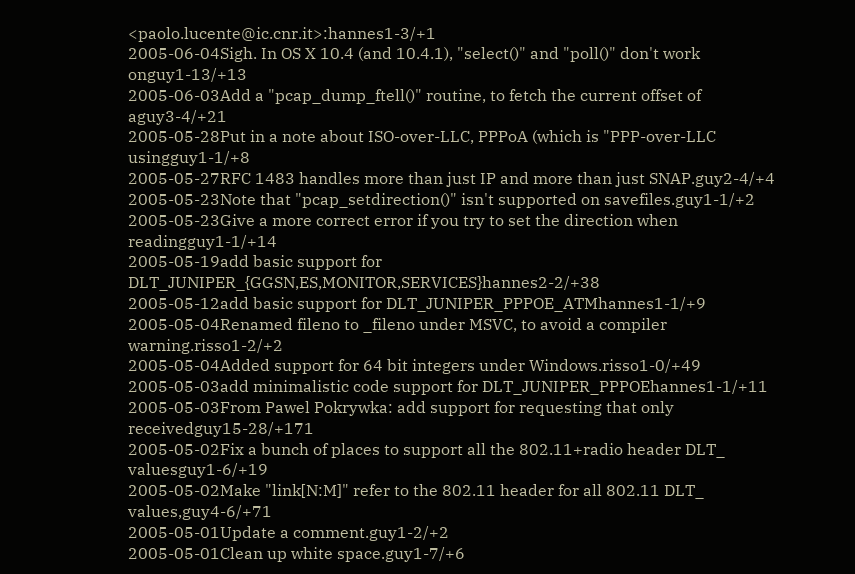<paolo.lucente@ic.cnr.it>:hannes1-3/+1
2005-06-04Sigh. In OS X 10.4 (and 10.4.1), "select()" and "poll()" don't work onguy1-13/+13
2005-06-03Add a "pcap_dump_ftell()" routine, to fetch the current offset of aguy3-4/+21
2005-05-28Put in a note about ISO-over-LLC, PPPoA (which is "PPP-over-LLC usingguy1-1/+8
2005-05-27RFC 1483 handles more than just IP and more than just SNAP.guy2-4/+4
2005-05-23Note that "pcap_setdirection()" isn't supported on savefiles.guy1-1/+2
2005-05-23Give a more correct error if you try to set the direction when readingguy1-1/+14
2005-05-19add basic support for DLT_JUNIPER_{GGSN,ES,MONITOR,SERVICES}hannes2-2/+38
2005-05-12add basic support for DLT_JUNIPER_PPPOE_ATMhannes1-1/+9
2005-05-04Renamed fileno to _fileno under MSVC, to avoid a compiler warning.risso1-2/+2
2005-05-04Added support for 64 bit integers under Windows.risso1-0/+49
2005-05-03add minimalistic code support for DLT_JUNIPER_PPPOEhannes1-1/+11
2005-05-03From Pawel Pokrywka: add support for requesting that only receivedguy15-28/+171
2005-05-02Fix a bunch of places to support all the 802.11+radio header DLT_ valuesguy1-6/+19
2005-05-02Make "link[N:M]" refer to the 802.11 header for all 802.11 DLT_ values,guy4-6/+71
2005-05-01Update a comment.guy1-2/+2
2005-05-01Clean up white space.guy1-7/+6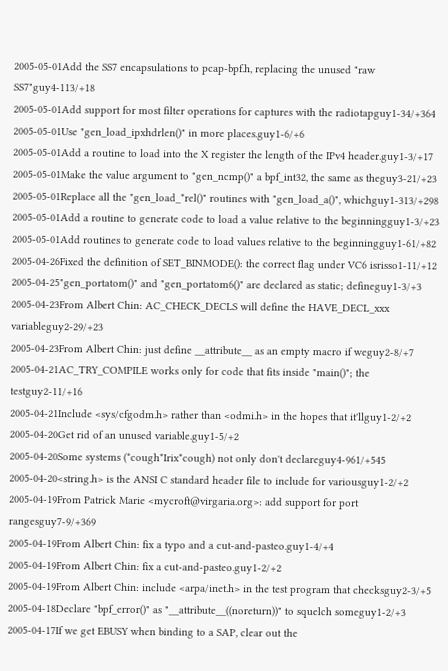2005-05-01Add the SS7 encapsulations to pcap-bpf.h, replacing the unused "raw SS7"guy4-113/+18
2005-05-01Add support for most filter operations for captures with the radiotapguy1-34/+364
2005-05-01Use "gen_load_ipxhdrlen()" in more places.guy1-6/+6
2005-05-01Add a routine to load into the X register the length of the IPv4 header.guy1-3/+17
2005-05-01Make the value argument to "gen_ncmp()" a bpf_int32, the same as theguy3-21/+23
2005-05-01Replace all the "gen_load_*rel()" routines with "gen_load_a()", whichguy1-313/+298
2005-05-01Add a routine to generate code to load a value relative to the beginningguy1-3/+23
2005-05-01Add routines to generate code to load values relative to the beginningguy1-61/+82
2005-04-26Fixed the definition of SET_BINMODE(): the correct flag under VC6 isrisso1-11/+12
2005-04-25"gen_portatom()" and "gen_portatom6()" are declared as static; defineguy1-3/+3
2005-04-23From Albert Chin: AC_CHECK_DECLS will define the HAVE_DECL_xxx variableguy2-29/+23
2005-04-23From Albert Chin: just define __attribute__ as an empty macro if weguy2-8/+7
2005-04-21AC_TRY_COMPILE works only for code that fits inside "main()"; the testguy2-11/+16
2005-04-21Include <sys/cfgodm.h> rather than <odmi.h> in the hopes that it'llguy1-2/+2
2005-04-20Get rid of an unused variable.guy1-5/+2
2005-04-20Some systems (*cough*Irix*cough) not only don't declareguy4-961/+545
2005-04-20<string.h> is the ANSI C standard header file to include for variousguy1-2/+2
2005-04-19From Patrick Marie <mycroft@virgaria.org>: add support for port rangesguy7-9/+369
2005-04-19From Albert Chin: fix a typo and a cut-and-pasteo.guy1-4/+4
2005-04-19From Albert Chin: fix a cut-and-pasteo.guy1-2/+2
2005-04-19From Albert Chin: include <arpa/inet.h> in the test program that checksguy2-3/+5
2005-04-18Declare "bpf_error()" as "__attribute__((noreturn))" to squelch someguy1-2/+3
2005-04-17If we get EBUSY when binding to a SAP, clear out the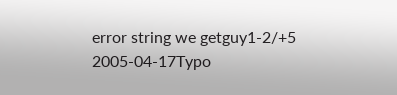error string we getguy1-2/+5
2005-04-17Typo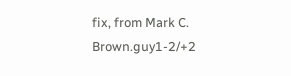fix, from Mark C. Brown.guy1-2/+2